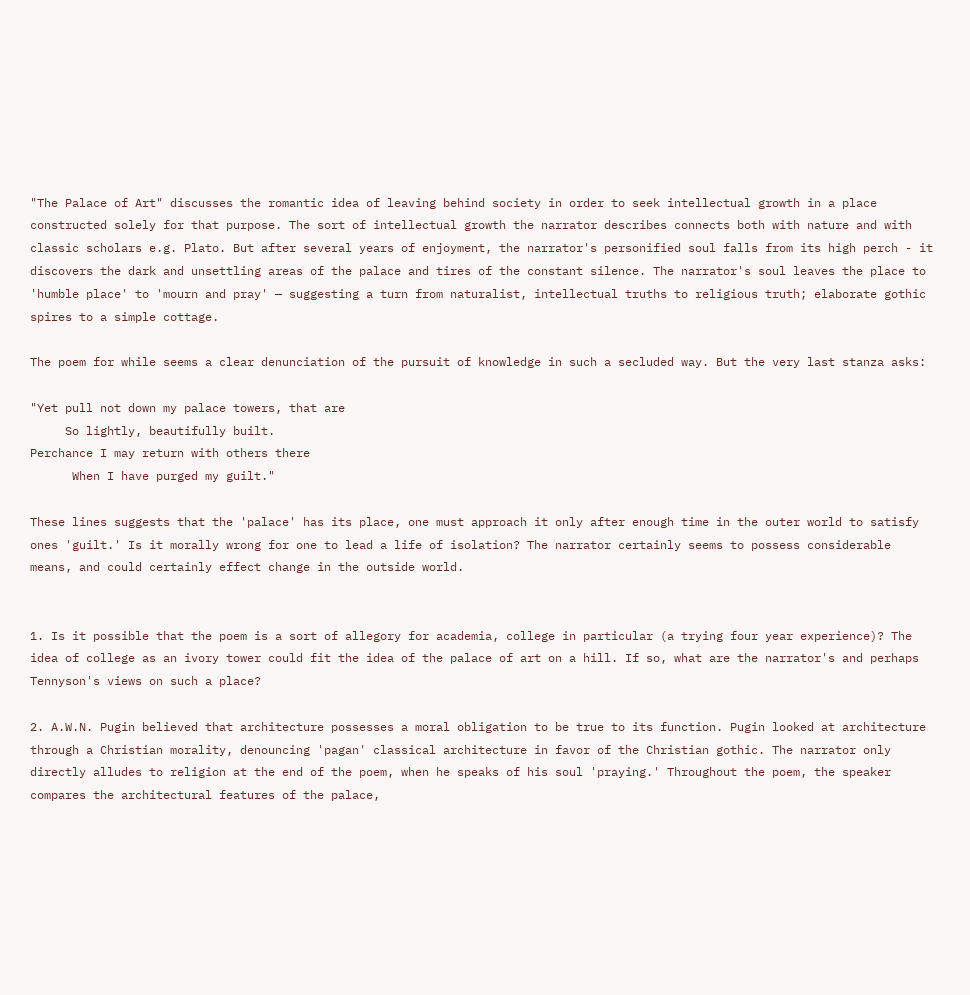"The Palace of Art" discusses the romantic idea of leaving behind society in order to seek intellectual growth in a place constructed solely for that purpose. The sort of intellectual growth the narrator describes connects both with nature and with classic scholars e.g. Plato. But after several years of enjoyment, the narrator's personified soul falls from its high perch - it discovers the dark and unsettling areas of the palace and tires of the constant silence. The narrator's soul leaves the place to 'humble place' to 'mourn and pray' — suggesting a turn from naturalist, intellectual truths to religious truth; elaborate gothic spires to a simple cottage.

The poem for while seems a clear denunciation of the pursuit of knowledge in such a secluded way. But the very last stanza asks:

"Yet pull not down my palace towers, that are
     So lightly, beautifully built.
Perchance I may return with others there
      When I have purged my guilt."

These lines suggests that the 'palace' has its place, one must approach it only after enough time in the outer world to satisfy ones 'guilt.' Is it morally wrong for one to lead a life of isolation? The narrator certainly seems to possess considerable means, and could certainly effect change in the outside world.


1. Is it possible that the poem is a sort of allegory for academia, college in particular (a trying four year experience)? The idea of college as an ivory tower could fit the idea of the palace of art on a hill. If so, what are the narrator's and perhaps Tennyson's views on such a place?

2. A.W.N. Pugin believed that architecture possesses a moral obligation to be true to its function. Pugin looked at architecture through a Christian morality, denouncing 'pagan' classical architecture in favor of the Christian gothic. The narrator only directly alludes to religion at the end of the poem, when he speaks of his soul 'praying.' Throughout the poem, the speaker compares the architectural features of the palace,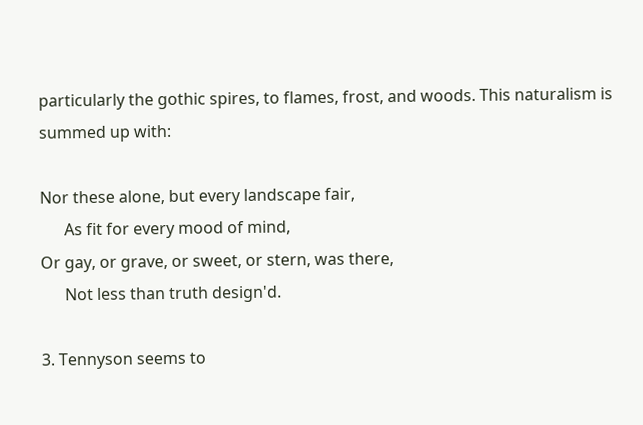particularly the gothic spires, to flames, frost, and woods. This naturalism is summed up with:

Nor these alone, but every landscape fair,
      As fit for every mood of mind,
Or gay, or grave, or sweet, or stern, was there,
      Not less than truth design'd.

3. Tennyson seems to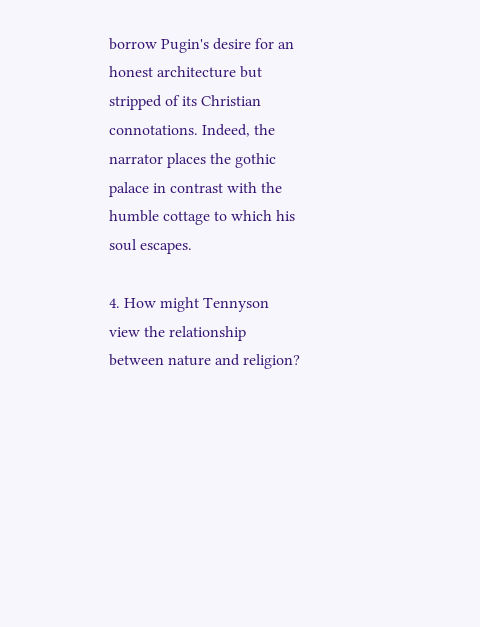borrow Pugin's desire for an honest architecture but stripped of its Christian connotations. Indeed, the narrator places the gothic palace in contrast with the humble cottage to which his soul escapes.

4. How might Tennyson view the relationship between nature and religion?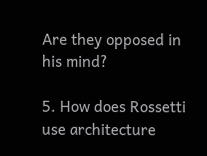Are they opposed in his mind?

5. How does Rossetti use architecture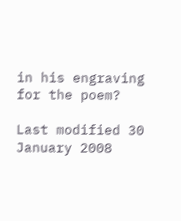in his engraving for the poem?

Last modified 30 January 2008